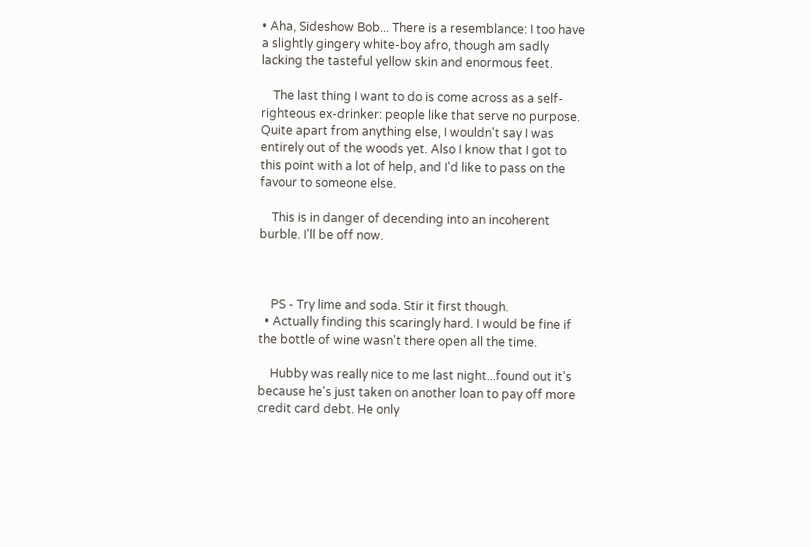• Aha, Sideshow Bob... There is a resemblance: I too have a slightly gingery white-boy afro, though am sadly lacking the tasteful yellow skin and enormous feet.

    The last thing I want to do is come across as a self-righteous ex-drinker: people like that serve no purpose. Quite apart from anything else, I wouldn't say I was entirely out of the woods yet. Also I know that I got to this point with a lot of help, and I'd like to pass on the favour to someone else.

    This is in danger of decending into an incoherent burble. I'll be off now.



    PS - Try lime and soda. Stir it first though.
  • Actually finding this scaringly hard. I would be fine if the bottle of wine wasn't there open all the time.

    Hubby was really nice to me last night...found out it's because he's just taken on another loan to pay off more credit card debt. He only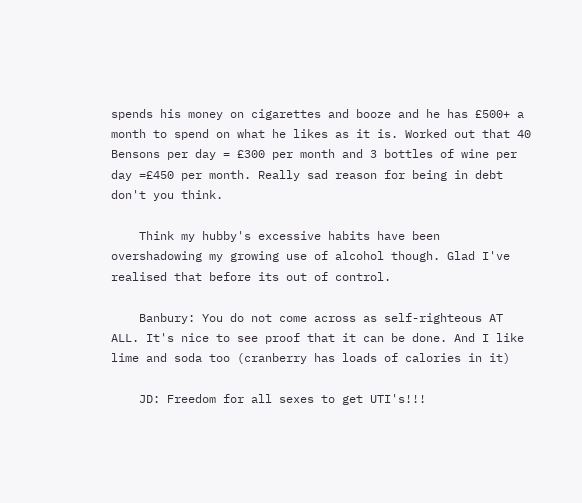spends his money on cigarettes and booze and he has £500+ a month to spend on what he likes as it is. Worked out that 40 Bensons per day = £300 per month and 3 bottles of wine per day =£450 per month. Really sad reason for being in debt don't you think.

    Think my hubby's excessive habits have been overshadowing my growing use of alcohol though. Glad I've realised that before its out of control.

    Banbury: You do not come across as self-righteous AT ALL. It's nice to see proof that it can be done. And I like lime and soda too (cranberry has loads of calories in it)

    JD: Freedom for all sexes to get UTI's!!!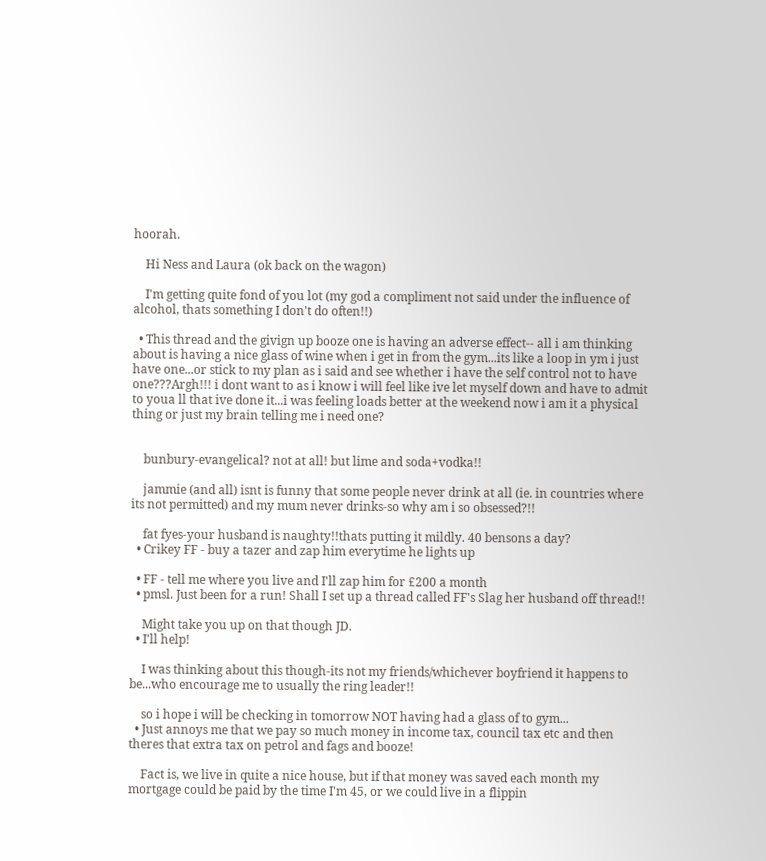hoorah.

    Hi Ness and Laura (ok back on the wagon)

    I'm getting quite fond of you lot (my god a compliment not said under the influence of alcohol, thats something I don't do often!!)

  • This thread and the givign up booze one is having an adverse effect-- all i am thinking about is having a nice glass of wine when i get in from the gym...its like a loop in ym i just have one...or stick to my plan as i said and see whether i have the self control not to have one???Argh!!! i dont want to as i know i will feel like ive let myself down and have to admit to youa ll that ive done it...i was feeling loads better at the weekend now i am it a physical thing or just my brain telling me i need one?


    bunbury-evangelical? not at all! but lime and soda+vodka!!

    jammie (and all) isnt is funny that some people never drink at all (ie. in countries where its not permitted) and my mum never drinks-so why am i so obsessed?!!

    fat fyes-your husband is naughty!!thats putting it mildly. 40 bensons a day?
  • Crikey FF - buy a tazer and zap him everytime he lights up

  • FF - tell me where you live and I'll zap him for £200 a month
  • pmsl. Just been for a run! Shall I set up a thread called FF's Slag her husband off thread!!

    Might take you up on that though JD.
  • I'll help!

    I was thinking about this though-its not my friends/whichever boyfriend it happens to be...who encourage me to usually the ring leader!!

    so i hope i will be checking in tomorrow NOT having had a glass of to gym...
  • Just annoys me that we pay so much money in income tax, council tax etc and then theres that extra tax on petrol and fags and booze!

    Fact is, we live in quite a nice house, but if that money was saved each month my mortgage could be paid by the time I'm 45, or we could live in a flippin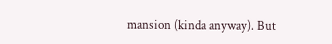mansion (kinda anyway). But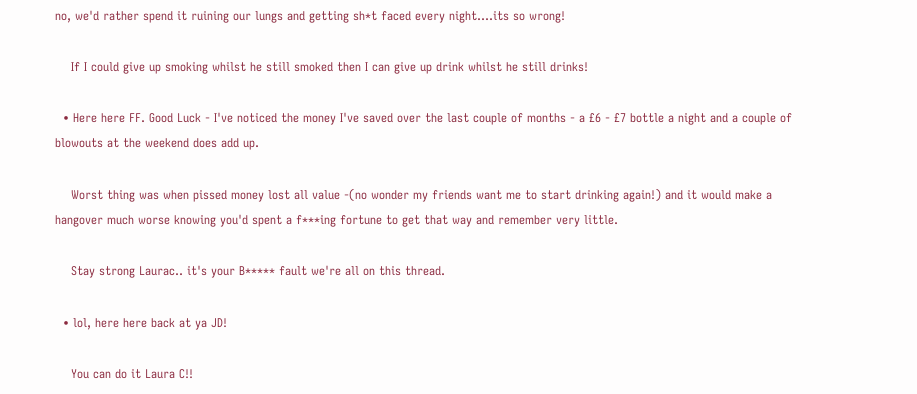no, we'd rather spend it ruining our lungs and getting sh*t faced every night....its so wrong!

    If I could give up smoking whilst he still smoked then I can give up drink whilst he still drinks!

  • Here here FF. Good Luck - I've noticed the money I've saved over the last couple of months - a £6 - £7 bottle a night and a couple of blowouts at the weekend does add up.

    Worst thing was when pissed money lost all value -(no wonder my friends want me to start drinking again!) and it would make a hangover much worse knowing you'd spent a f***ing fortune to get that way and remember very little.

    Stay strong Laurac.. it's your B***** fault we're all on this thread.

  • lol, here here back at ya JD!

    You can do it Laura C!!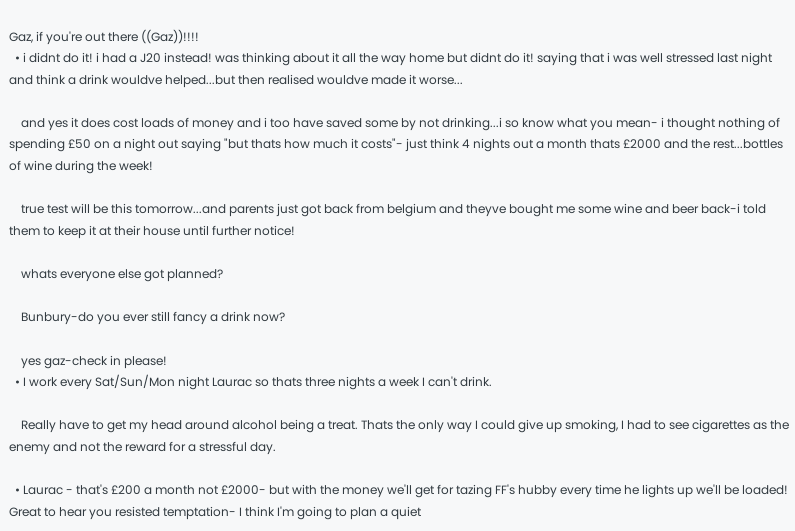Gaz, if you're out there ((Gaz))!!!!
  • i didnt do it! i had a J20 instead! was thinking about it all the way home but didnt do it! saying that i was well stressed last night and think a drink wouldve helped...but then realised wouldve made it worse...

    and yes it does cost loads of money and i too have saved some by not drinking...i so know what you mean- i thought nothing of spending £50 on a night out saying "but thats how much it costs"- just think 4 nights out a month thats £2000 and the rest...bottles of wine during the week!

    true test will be this tomorrow...and parents just got back from belgium and theyve bought me some wine and beer back-i told them to keep it at their house until further notice!

    whats everyone else got planned?

    Bunbury-do you ever still fancy a drink now?

    yes gaz-check in please!
  • I work every Sat/Sun/Mon night Laurac so thats three nights a week I can't drink.

    Really have to get my head around alcohol being a treat. Thats the only way I could give up smoking, I had to see cigarettes as the enemy and not the reward for a stressful day.

  • Laurac - that's £200 a month not £2000- but with the money we'll get for tazing FF's hubby every time he lights up we'll be loaded! Great to hear you resisted temptation- I think I'm going to plan a quiet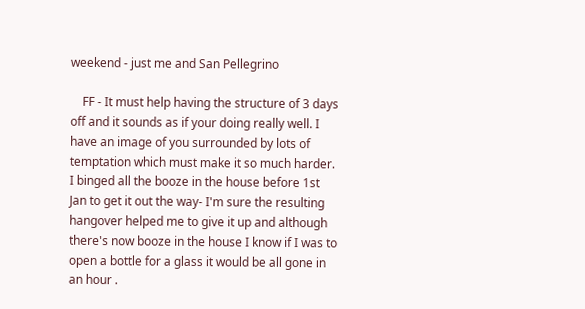weekend - just me and San Pellegrino

    FF - It must help having the structure of 3 days off and it sounds as if your doing really well. I have an image of you surrounded by lots of temptation which must make it so much harder. I binged all the booze in the house before 1st Jan to get it out the way- I'm sure the resulting hangover helped me to give it up and although there's now booze in the house I know if I was to open a bottle for a glass it would be all gone in an hour .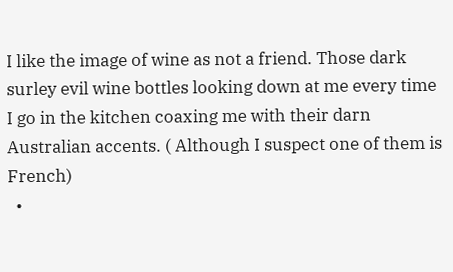I like the image of wine as not a friend. Those dark surley evil wine bottles looking down at me every time I go in the kitchen coaxing me with their darn Australian accents. ( Although I suspect one of them is French)
  •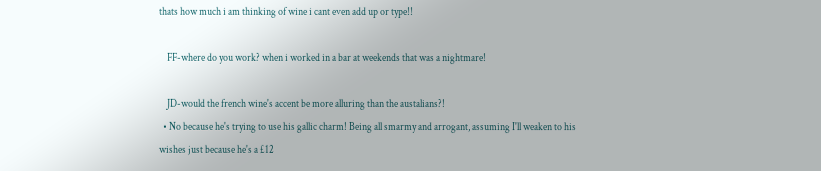thats how much i am thinking of wine i cant even add up or type!!

    FF-where do you work? when i worked in a bar at weekends that was a nightmare!

    JD-would the french wine's accent be more alluring than the austalians?!
  • No because he's trying to use his gallic charm! Being all smarmy and arrogant, assuming I'll weaken to his wishes just because he's a £12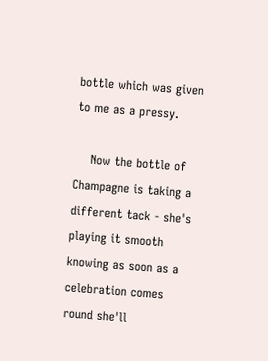bottle which was given to me as a pressy.

    Now the bottle of Champagne is taking a different tack - she's playing it smooth knowing as soon as a celebration comes round she'll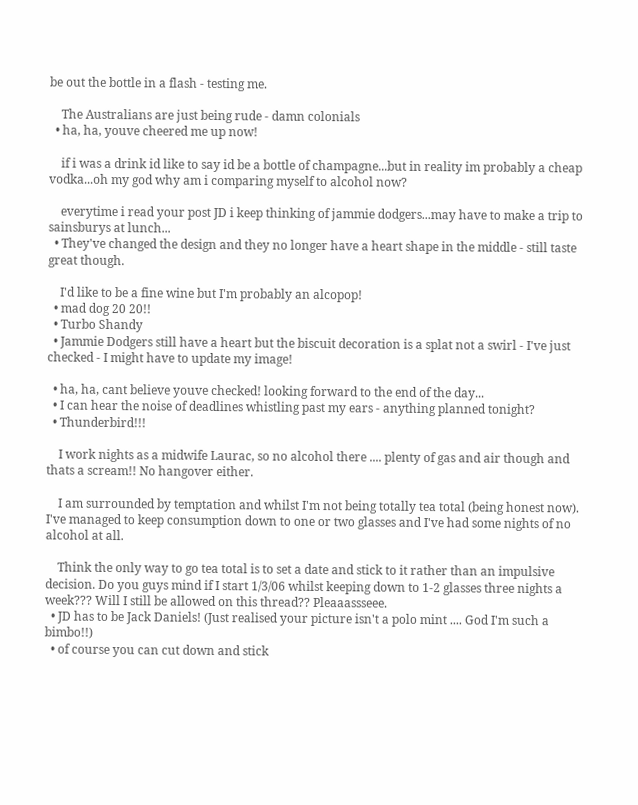be out the bottle in a flash - testing me.

    The Australians are just being rude - damn colonials
  • ha, ha, youve cheered me up now!

    if i was a drink id like to say id be a bottle of champagne...but in reality im probably a cheap vodka...oh my god why am i comparing myself to alcohol now?

    everytime i read your post JD i keep thinking of jammie dodgers...may have to make a trip to sainsburys at lunch...
  • They've changed the design and they no longer have a heart shape in the middle - still taste great though.

    I'd like to be a fine wine but I'm probably an alcopop!
  • mad dog 20 20!!
  • Turbo Shandy
  • Jammie Dodgers still have a heart but the biscuit decoration is a splat not a swirl - I've just checked - I might have to update my image!

  • ha, ha, cant believe youve checked! looking forward to the end of the day...
  • I can hear the noise of deadlines whistling past my ears - anything planned tonight?
  • Thunderbird!!!

    I work nights as a midwife Laurac, so no alcohol there .... plenty of gas and air though and thats a scream!! No hangover either.

    I am surrounded by temptation and whilst I'm not being totally tea total (being honest now). I've managed to keep consumption down to one or two glasses and I've had some nights of no alcohol at all.

    Think the only way to go tea total is to set a date and stick to it rather than an impulsive decision. Do you guys mind if I start 1/3/06 whilst keeping down to 1-2 glasses three nights a week??? Will I still be allowed on this thread?? Pleaaassseee.
  • JD has to be Jack Daniels! (Just realised your picture isn't a polo mint .... God I'm such a bimbo!!)
  • of course you can cut down and stick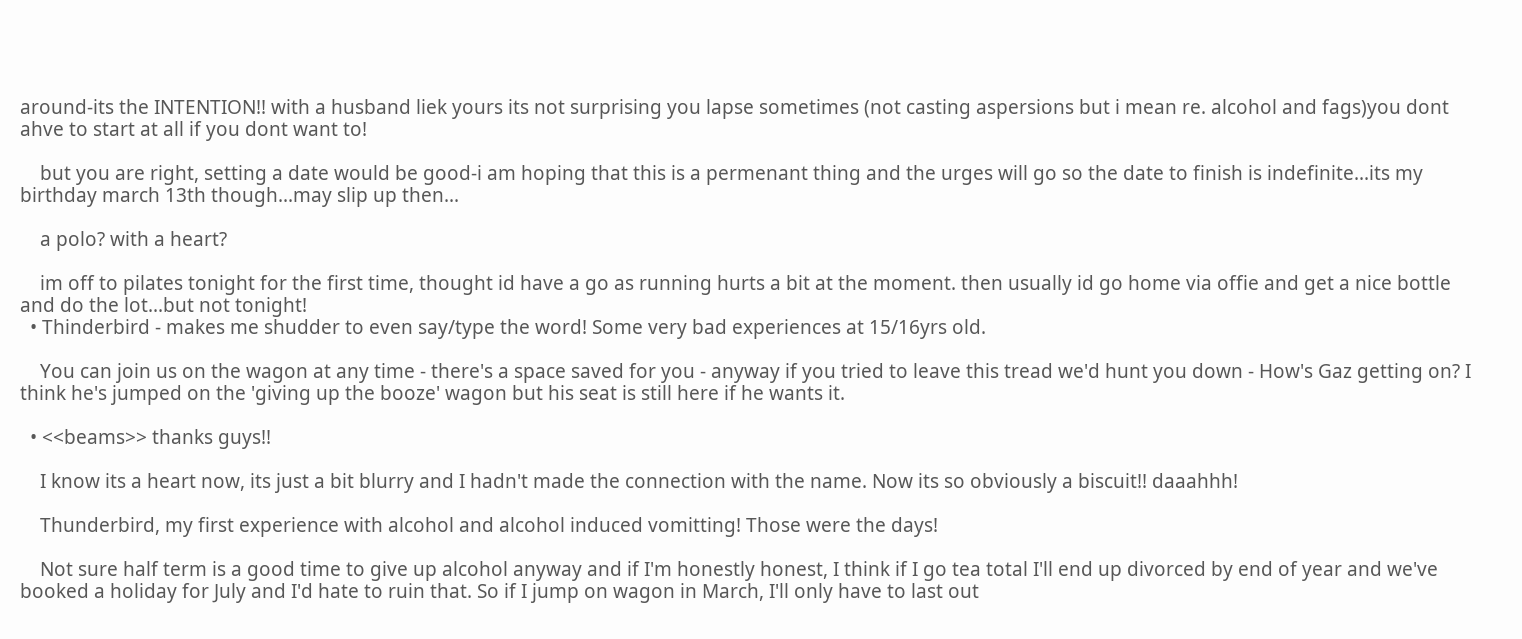around-its the INTENTION!! with a husband liek yours its not surprising you lapse sometimes (not casting aspersions but i mean re. alcohol and fags)you dont ahve to start at all if you dont want to!

    but you are right, setting a date would be good-i am hoping that this is a permenant thing and the urges will go so the date to finish is indefinite...its my birthday march 13th though...may slip up then...

    a polo? with a heart?

    im off to pilates tonight for the first time, thought id have a go as running hurts a bit at the moment. then usually id go home via offie and get a nice bottle and do the lot...but not tonight!
  • Thinderbird - makes me shudder to even say/type the word! Some very bad experiences at 15/16yrs old.

    You can join us on the wagon at any time - there's a space saved for you - anyway if you tried to leave this tread we'd hunt you down - How's Gaz getting on? I think he's jumped on the 'giving up the booze' wagon but his seat is still here if he wants it.

  • <<beams>> thanks guys!!

    I know its a heart now, its just a bit blurry and I hadn't made the connection with the name. Now its so obviously a biscuit!! daaahhh!

    Thunderbird, my first experience with alcohol and alcohol induced vomitting! Those were the days!

    Not sure half term is a good time to give up alcohol anyway and if I'm honestly honest, I think if I go tea total I'll end up divorced by end of year and we've booked a holiday for July and I'd hate to ruin that. So if I jump on wagon in March, I'll only have to last out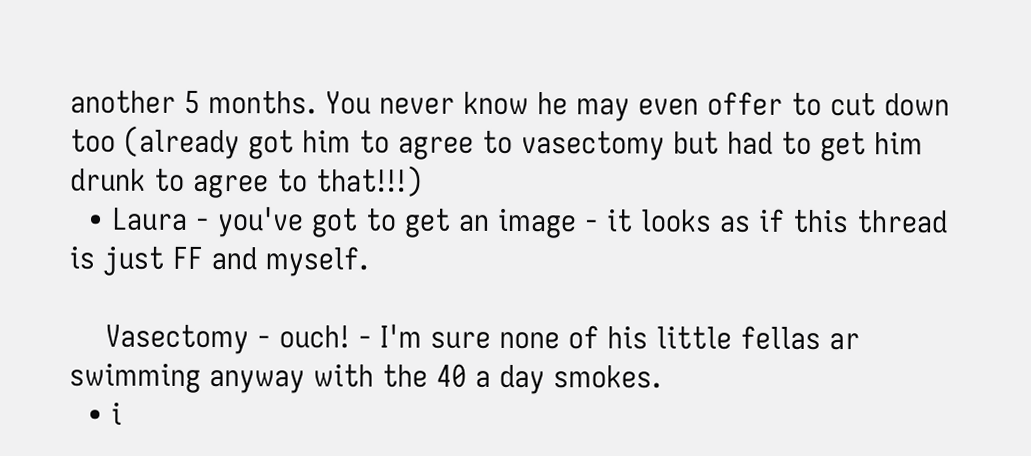another 5 months. You never know he may even offer to cut down too (already got him to agree to vasectomy but had to get him drunk to agree to that!!!)
  • Laura - you've got to get an image - it looks as if this thread is just FF and myself.

    Vasectomy - ouch! - I'm sure none of his little fellas ar swimming anyway with the 40 a day smokes.
  • i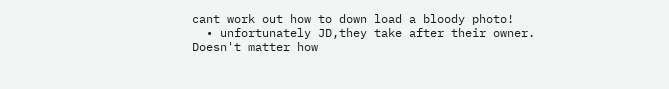cant work out how to down load a bloody photo!
  • unfortunately JD,they take after their owner. Doesn't matter how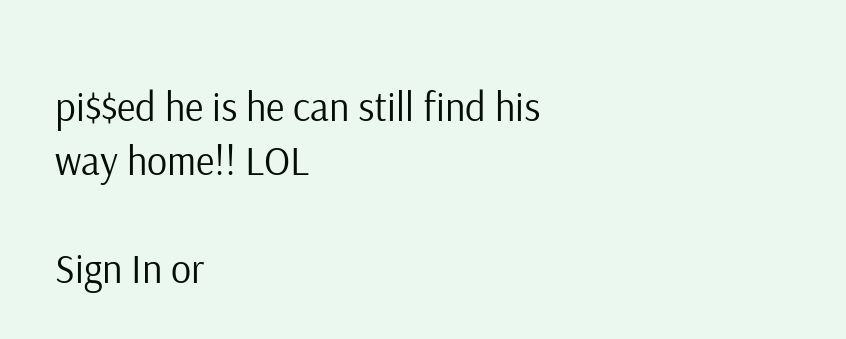pi$$ed he is he can still find his way home!! LOL

Sign In or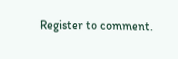Register to comment.